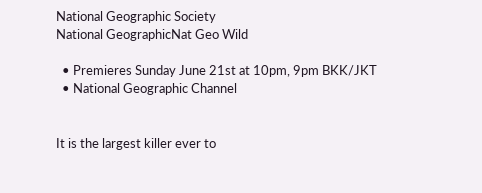National Geographic Society
National GeographicNat Geo Wild

  • Premieres Sunday June 21st at 10pm, 9pm BKK/JKT
  • National Geographic Channel


It is the largest killer ever to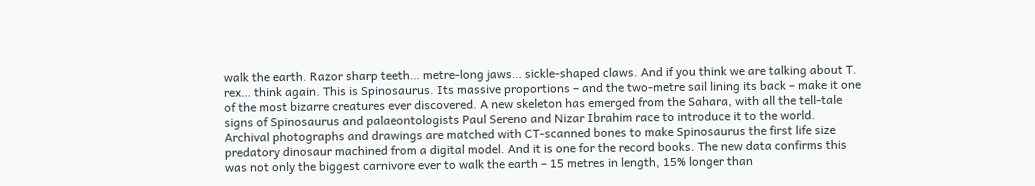walk the earth. Razor sharp teeth… metre-long jaws… sickle-shaped claws. And if you think we are talking about T. rex… think again. This is Spinosaurus. Its massive proportions – and the two-metre sail lining its back – make it one of the most bizarre creatures ever discovered. A new skeleton has emerged from the Sahara, with all the tell-tale signs of Spinosaurus and palaeontologists Paul Sereno and Nizar Ibrahim race to introduce it to the world. Archival photographs and drawings are matched with CT-scanned bones to make Spinosaurus the first life size predatory dinosaur machined from a digital model. And it is one for the record books. The new data confirms this was not only the biggest carnivore ever to walk the earth – 15 metres in length, 15% longer than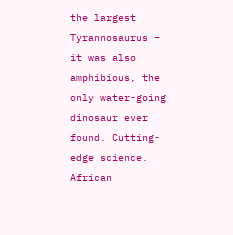the largest Tyrannosaurus – it was also amphibious, the only water-going dinosaur ever found. Cutting-edge science. African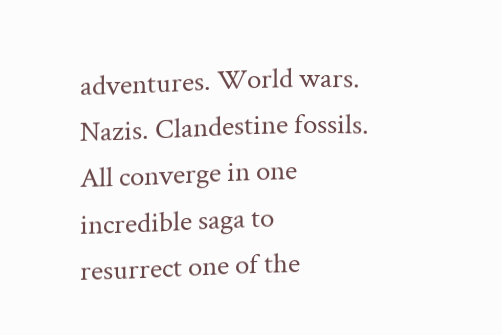adventures. World wars. Nazis. Clandestine fossils. All converge in one incredible saga to resurrect one of the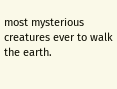most mysterious creatures ever to walk the earth.